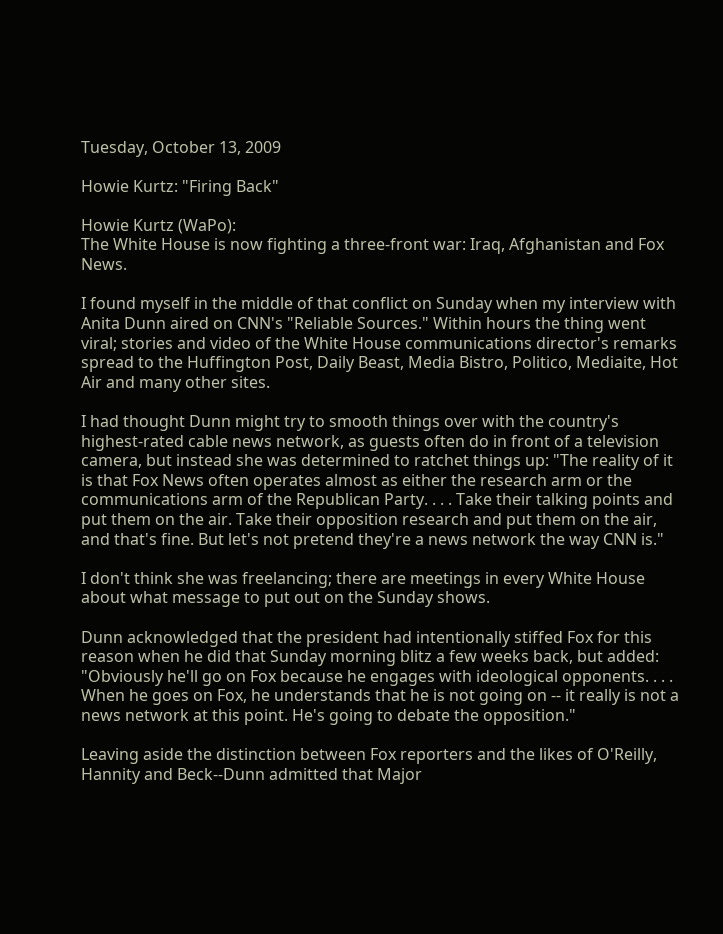Tuesday, October 13, 2009

Howie Kurtz: "Firing Back"

Howie Kurtz (WaPo):
The White House is now fighting a three-front war: Iraq, Afghanistan and Fox News.

I found myself in the middle of that conflict on Sunday when my interview with Anita Dunn aired on CNN's "Reliable Sources." Within hours the thing went viral; stories and video of the White House communications director's remarks spread to the Huffington Post, Daily Beast, Media Bistro, Politico, Mediaite, Hot Air and many other sites.

I had thought Dunn might try to smooth things over with the country's highest-rated cable news network, as guests often do in front of a television camera, but instead she was determined to ratchet things up: "The reality of it is that Fox News often operates almost as either the research arm or the communications arm of the Republican Party. . . . Take their talking points and put them on the air. Take their opposition research and put them on the air, and that's fine. But let's not pretend they're a news network the way CNN is."

I don't think she was freelancing; there are meetings in every White House about what message to put out on the Sunday shows.

Dunn acknowledged that the president had intentionally stiffed Fox for this reason when he did that Sunday morning blitz a few weeks back, but added: "Obviously he'll go on Fox because he engages with ideological opponents. . . . When he goes on Fox, he understands that he is not going on -- it really is not a news network at this point. He's going to debate the opposition."

Leaving aside the distinction between Fox reporters and the likes of O'Reilly, Hannity and Beck--Dunn admitted that Major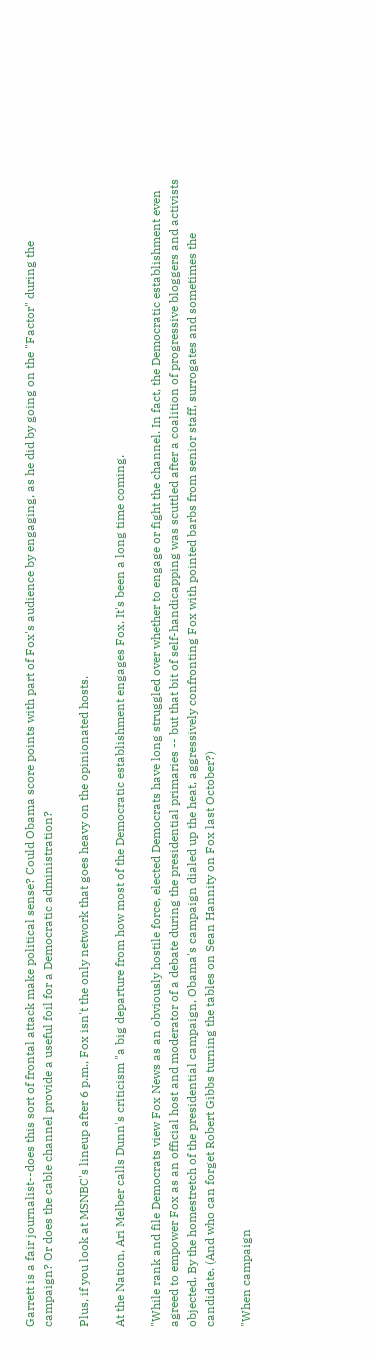Garrett is a fair journalist--does this sort of frontal attack make political sense? Could Obama score points with part of Fox's audience by engaging, as he did by going on the "Factor" during the campaign? Or does the cable channel provide a useful foil for a Democratic administration?

Plus, if you look at MSNBC's lineup after 6 p.m., Fox isn't the only network that goes heavy on the opinionated hosts.

At the Nation, Ari Melber calls Dunn's criticism "a big departure from how most of the Democratic establishment engages Fox. It's been a long time coming.

"While rank and file Democrats view Fox News as an obviously hostile force, elected Democrats have long struggled over whether to engage or fight the channel. In fact, the Democratic establishment even agreed to empower Fox as an official host and moderator of a debate during the presidential primaries -- but that bit of self-handicapping was scuttled after a coalition of progressive bloggers and activists objected. By the homestretch of the presidential campaign, Obama's campaign dialed up the heat, aggressively confronting Fox with pointed barbs from senior staff, surrogates and sometimes the candidate. (And who can forget Robert Gibbs turning the tables on Sean Hannity on Fox last October?)

"When campaign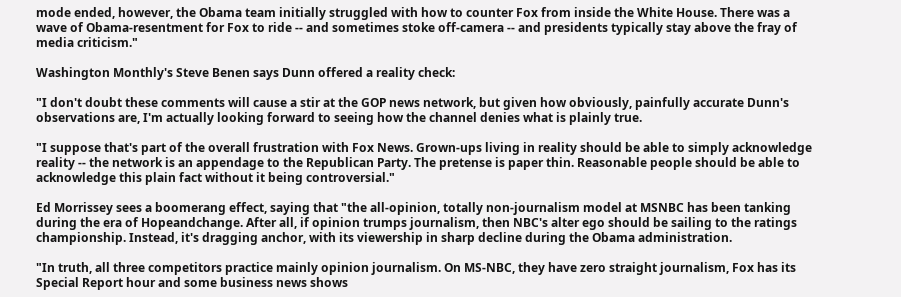mode ended, however, the Obama team initially struggled with how to counter Fox from inside the White House. There was a wave of Obama-resentment for Fox to ride -- and sometimes stoke off-camera -- and presidents typically stay above the fray of media criticism."

Washington Monthly's Steve Benen says Dunn offered a reality check:

"I don't doubt these comments will cause a stir at the GOP news network, but given how obviously, painfully accurate Dunn's observations are, I'm actually looking forward to seeing how the channel denies what is plainly true.

"I suppose that's part of the overall frustration with Fox News. Grown-ups living in reality should be able to simply acknowledge reality -- the network is an appendage to the Republican Party. The pretense is paper thin. Reasonable people should be able to acknowledge this plain fact without it being controversial."

Ed Morrissey sees a boomerang effect, saying that "the all-opinion, totally non-journalism model at MSNBC has been tanking during the era of Hopeandchange. After all, if opinion trumps journalism, then NBC's alter ego should be sailing to the ratings championship. Instead, it's dragging anchor, with its viewership in sharp decline during the Obama administration.

"In truth, all three competitors practice mainly opinion journalism. On MS-NBC, they have zero straight journalism, Fox has its Special Report hour and some business news shows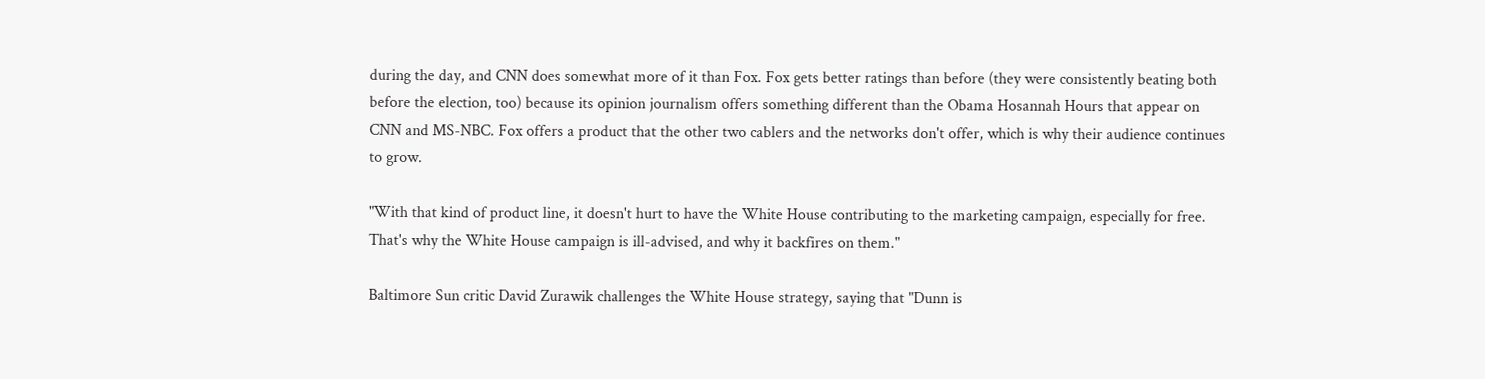during the day, and CNN does somewhat more of it than Fox. Fox gets better ratings than before (they were consistently beating both before the election, too) because its opinion journalism offers something different than the Obama Hosannah Hours that appear on CNN and MS-NBC. Fox offers a product that the other two cablers and the networks don't offer, which is why their audience continues to grow.

"With that kind of product line, it doesn't hurt to have the White House contributing to the marketing campaign, especially for free. That's why the White House campaign is ill-advised, and why it backfires on them."

Baltimore Sun critic David Zurawik challenges the White House strategy, saying that "Dunn is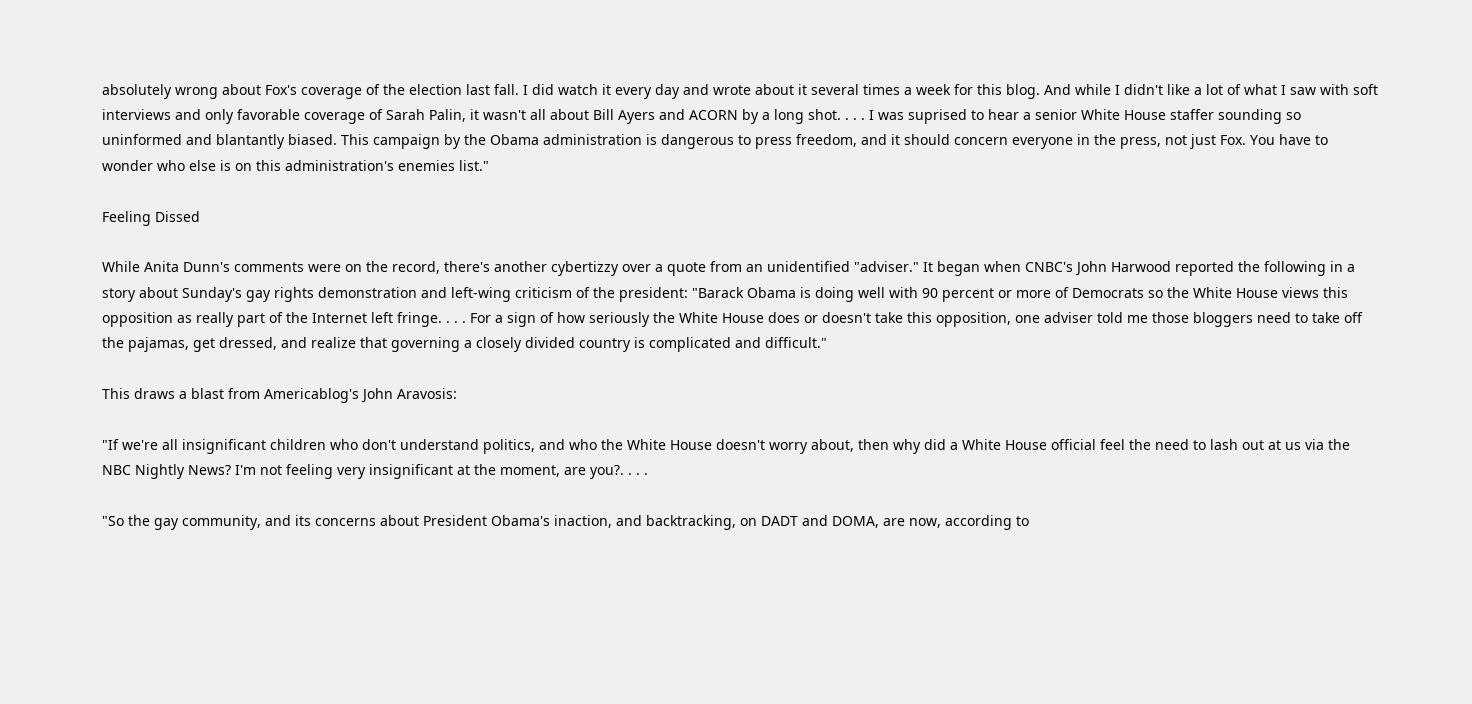absolutely wrong about Fox's coverage of the election last fall. I did watch it every day and wrote about it several times a week for this blog. And while I didn't like a lot of what I saw with soft interviews and only favorable coverage of Sarah Palin, it wasn't all about Bill Ayers and ACORN by a long shot. . . . I was suprised to hear a senior White House staffer sounding so uninformed and blantantly biased. This campaign by the Obama administration is dangerous to press freedom, and it should concern everyone in the press, not just Fox. You have to wonder who else is on this administration's enemies list."

Feeling Dissed

While Anita Dunn's comments were on the record, there's another cybertizzy over a quote from an unidentified "adviser." It began when CNBC's John Harwood reported the following in a story about Sunday's gay rights demonstration and left-wing criticism of the president: "Barack Obama is doing well with 90 percent or more of Democrats so the White House views this opposition as really part of the Internet left fringe. . . . For a sign of how seriously the White House does or doesn't take this opposition, one adviser told me those bloggers need to take off the pajamas, get dressed, and realize that governing a closely divided country is complicated and difficult."

This draws a blast from Americablog's John Aravosis:

"If we're all insignificant children who don't understand politics, and who the White House doesn't worry about, then why did a White House official feel the need to lash out at us via the NBC Nightly News? I'm not feeling very insignificant at the moment, are you?. . . .

"So the gay community, and its concerns about President Obama's inaction, and backtracking, on DADT and DOMA, are now, according to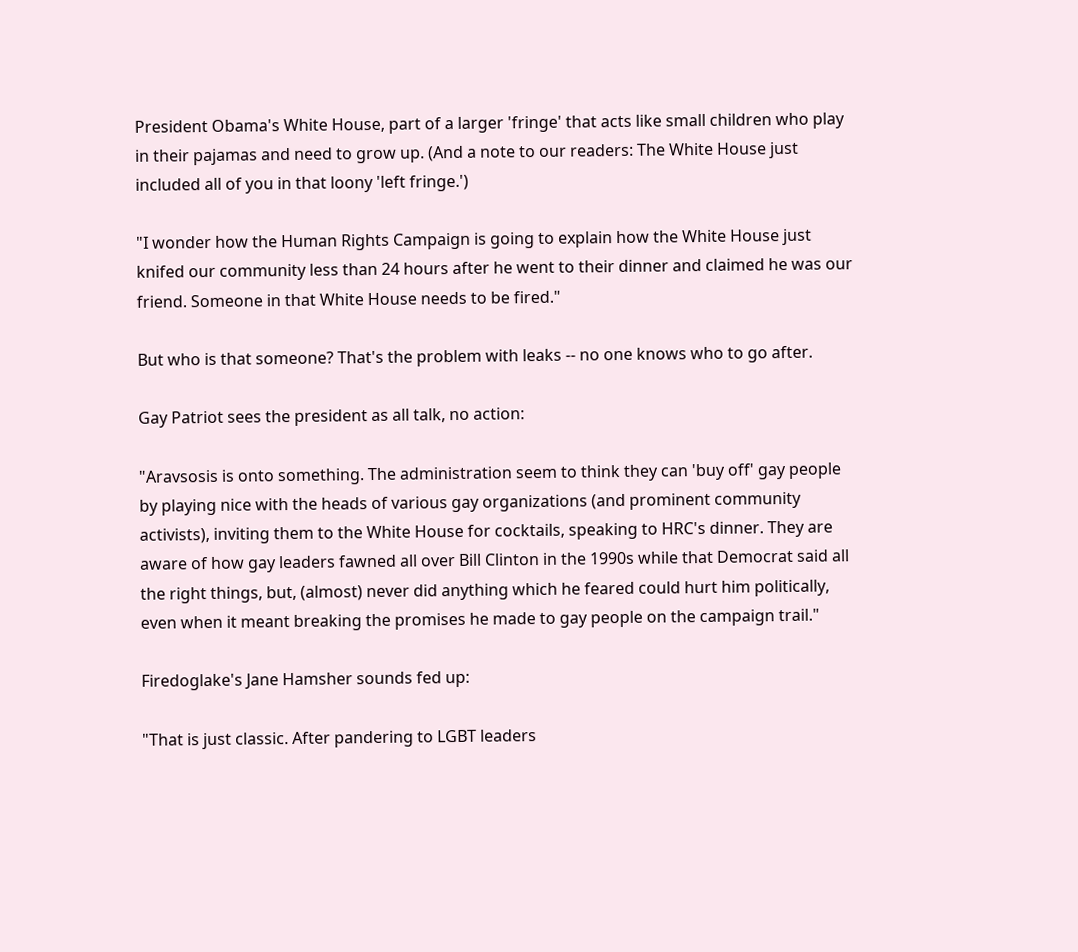President Obama's White House, part of a larger 'fringe' that acts like small children who play in their pajamas and need to grow up. (And a note to our readers: The White House just included all of you in that loony 'left fringe.')

"I wonder how the Human Rights Campaign is going to explain how the White House just knifed our community less than 24 hours after he went to their dinner and claimed he was our friend. Someone in that White House needs to be fired."

But who is that someone? That's the problem with leaks -- no one knows who to go after.

Gay Patriot sees the president as all talk, no action:

"Aravsosis is onto something. The administration seem to think they can 'buy off' gay people by playing nice with the heads of various gay organizations (and prominent community activists), inviting them to the White House for cocktails, speaking to HRC's dinner. They are aware of how gay leaders fawned all over Bill Clinton in the 1990s while that Democrat said all the right things, but, (almost) never did anything which he feared could hurt him politically, even when it meant breaking the promises he made to gay people on the campaign trail."

Firedoglake's Jane Hamsher sounds fed up:

"That is just classic. After pandering to LGBT leaders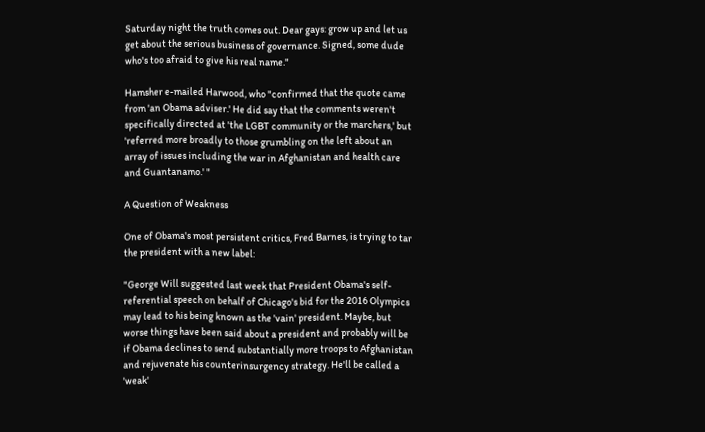Saturday night the truth comes out. Dear gays: grow up and let us get about the serious business of governance. Signed, some dude who's too afraid to give his real name."

Hamsher e-mailed Harwood, who "confirmed that the quote came from 'an Obama adviser.' He did say that the comments weren't specifically directed at 'the LGBT community or the marchers,' but 'referred more broadly to those grumbling on the left about an array of issues including the war in Afghanistan and health care and Guantanamo.' "

A Question of Weakness

One of Obama's most persistent critics, Fred Barnes, is trying to tar the president with a new label:

"George Will suggested last week that President Obama's self-referential speech on behalf of Chicago's bid for the 2016 Olympics may lead to his being known as the 'vain' president. Maybe, but worse things have been said about a president and probably will be if Obama declines to send substantially more troops to Afghanistan and rejuvenate his counterinsurgency strategy. He'll be called a 'weak'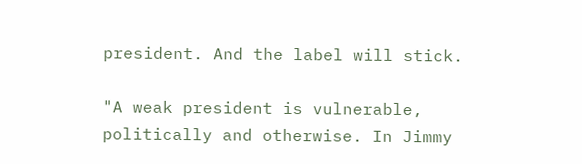president. And the label will stick.

"A weak president is vulnerable, politically and otherwise. In Jimmy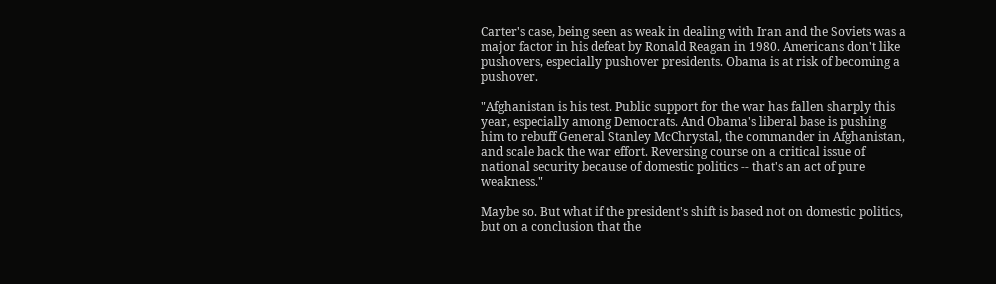Carter's case, being seen as weak in dealing with Iran and the Soviets was a major factor in his defeat by Ronald Reagan in 1980. Americans don't like pushovers, especially pushover presidents. Obama is at risk of becoming a pushover.

"Afghanistan is his test. Public support for the war has fallen sharply this year, especially among Democrats. And Obama's liberal base is pushing him to rebuff General Stanley McChrystal, the commander in Afghanistan, and scale back the war effort. Reversing course on a critical issue of national security because of domestic politics -- that's an act of pure weakness."

Maybe so. But what if the president's shift is based not on domestic politics, but on a conclusion that the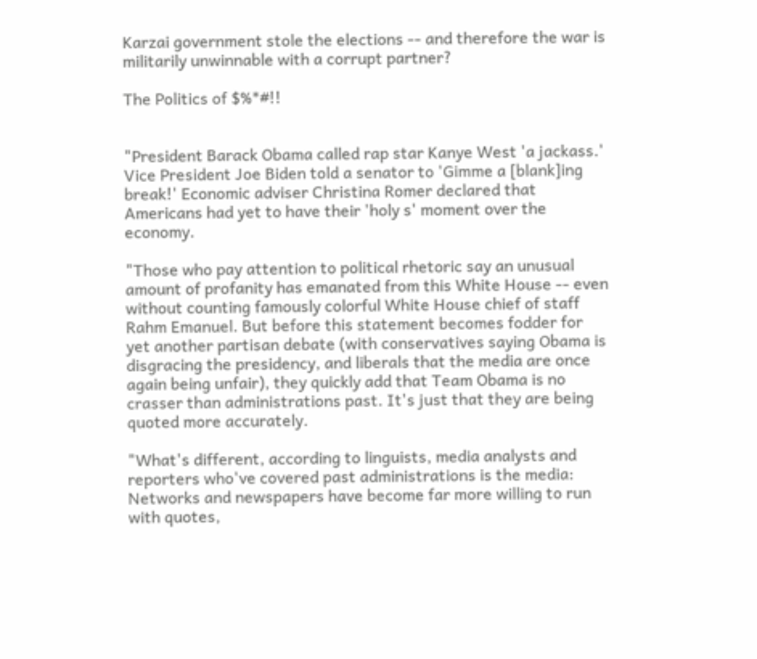Karzai government stole the elections -- and therefore the war is militarily unwinnable with a corrupt partner?

The Politics of $%*#!!


"President Barack Obama called rap star Kanye West 'a jackass.' Vice President Joe Biden told a senator to 'Gimme a [blank]ing break!' Economic adviser Christina Romer declared that Americans had yet to have their 'holy s' moment over the economy.

"Those who pay attention to political rhetoric say an unusual amount of profanity has emanated from this White House -- even without counting famously colorful White House chief of staff Rahm Emanuel. But before this statement becomes fodder for yet another partisan debate (with conservatives saying Obama is disgracing the presidency, and liberals that the media are once again being unfair), they quickly add that Team Obama is no crasser than administrations past. It's just that they are being quoted more accurately.

"What's different, according to linguists, media analysts and reporters who've covered past administrations is the media: Networks and newspapers have become far more willing to run with quotes,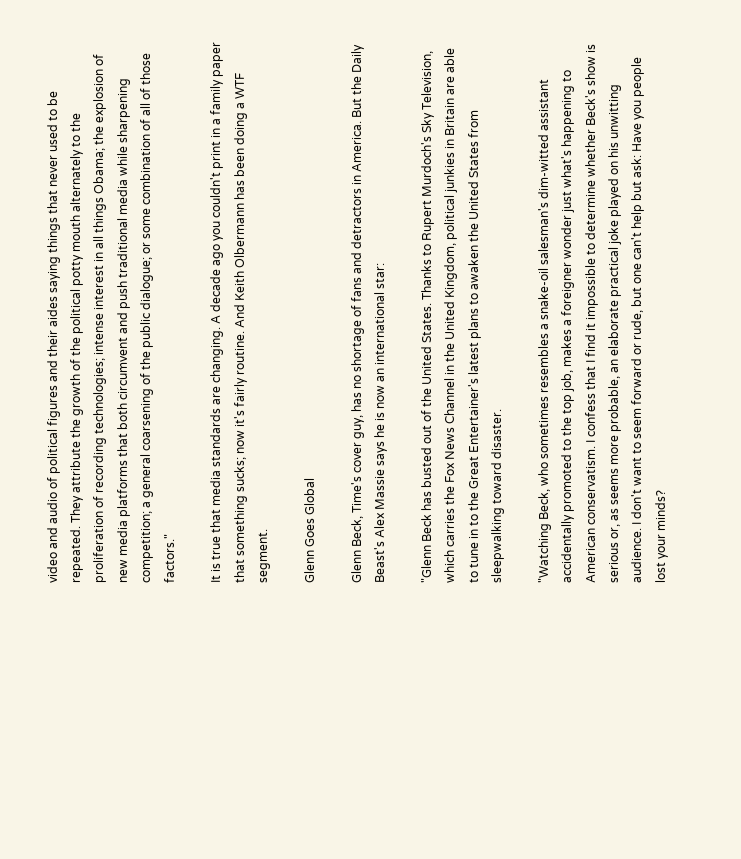video and audio of political figures and their aides saying things that never used to be repeated. They attribute the growth of the political potty mouth alternately to the proliferation of recording technologies; intense interest in all things Obama; the explosion of new media platforms that both circumvent and push traditional media while sharpening competition; a general coarsening of the public dialogue; or some combination of all of those factors."

It is true that media standards are changing. A decade ago you couldn't print in a family paper that something sucks; now it's fairly routine. And Keith Olbermann has been doing a WTF segment.

Glenn Goes Global

Glenn Beck, Time's cover guy, has no shortage of fans and detractors in America. But the Daily Beast's Alex Massie says he is now an international star:

"Glenn Beck has busted out of the United States. Thanks to Rupert Murdoch's Sky Television, which carries the Fox News Channel in the United Kingdom, political junkies in Britain are able to tune in to the Great Entertainer's latest plans to awaken the United States from sleepwalking toward disaster.

"Watching Beck, who sometimes resembles a snake-oil salesman's dim-witted assistant accidentally promoted to the top job, makes a foreigner wonder just what's happening to American conservatism. I confess that I find it impossible to determine whether Beck's show is serious or, as seems more probable, an elaborate practical joke played on his unwitting audience. I don't want to seem forward or rude, but one can't help but ask: Have you people lost your minds?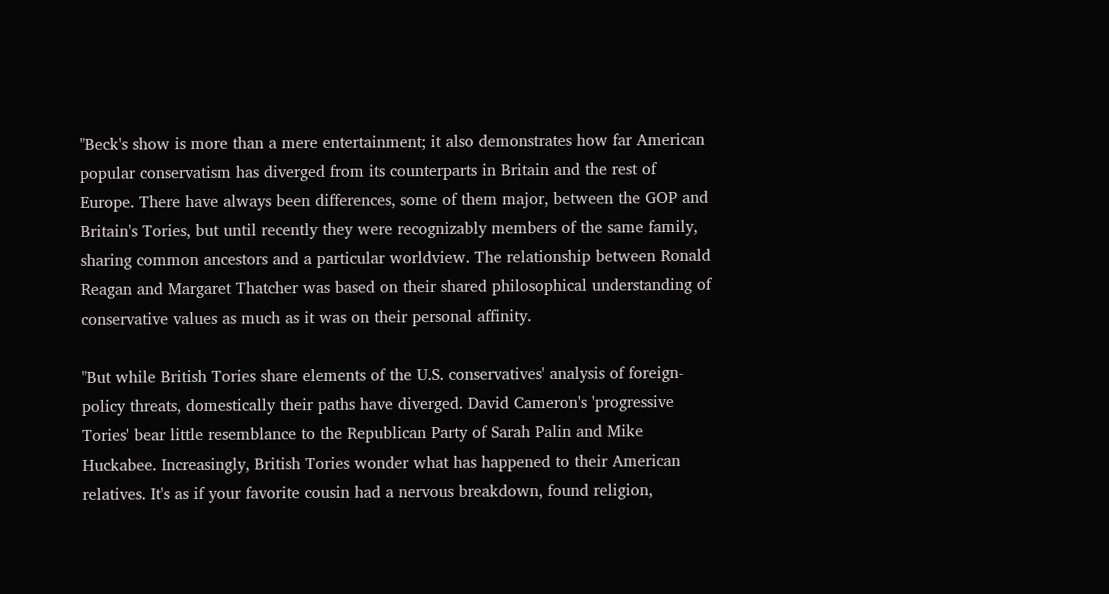"Beck's show is more than a mere entertainment; it also demonstrates how far American popular conservatism has diverged from its counterparts in Britain and the rest of Europe. There have always been differences, some of them major, between the GOP and Britain's Tories, but until recently they were recognizably members of the same family, sharing common ancestors and a particular worldview. The relationship between Ronald Reagan and Margaret Thatcher was based on their shared philosophical understanding of conservative values as much as it was on their personal affinity.

"But while British Tories share elements of the U.S. conservatives' analysis of foreign-policy threats, domestically their paths have diverged. David Cameron's 'progressive Tories' bear little resemblance to the Republican Party of Sarah Palin and Mike Huckabee. Increasingly, British Tories wonder what has happened to their American relatives. It's as if your favorite cousin had a nervous breakdown, found religion,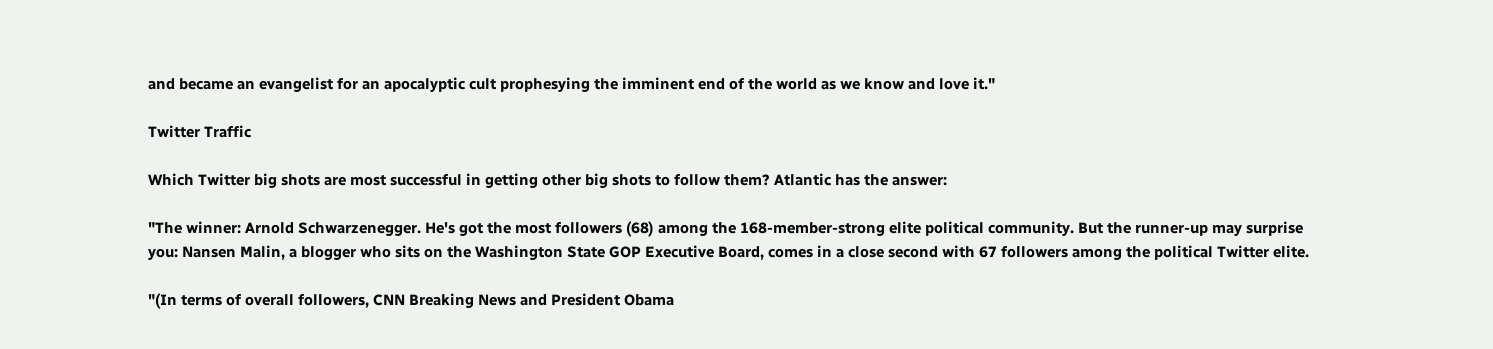and became an evangelist for an apocalyptic cult prophesying the imminent end of the world as we know and love it."

Twitter Traffic

Which Twitter big shots are most successful in getting other big shots to follow them? Atlantic has the answer:

"The winner: Arnold Schwarzenegger. He's got the most followers (68) among the 168-member-strong elite political community. But the runner-up may surprise you: Nansen Malin, a blogger who sits on the Washington State GOP Executive Board, comes in a close second with 67 followers among the political Twitter elite.

"(In terms of overall followers, CNN Breaking News and President Obama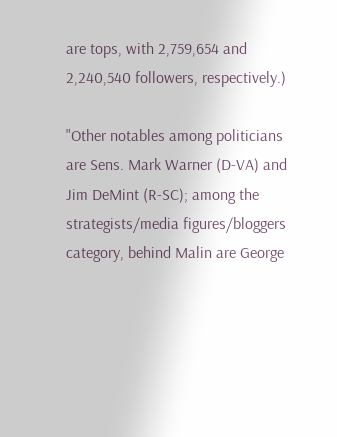are tops, with 2,759,654 and 2,240,540 followers, respectively.)

"Other notables among politicians are Sens. Mark Warner (D-VA) and Jim DeMint (R-SC); among the strategists/media figures/bloggers category, behind Malin are George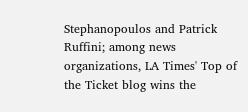Stephanopoulos and Patrick Ruffini; among news organizations, LA Times' Top of the Ticket blog wins the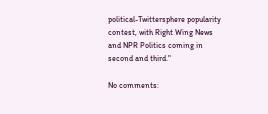political-Twittersphere popularity contest, with Right Wing News and NPR Politics coming in second and third."

No comments: